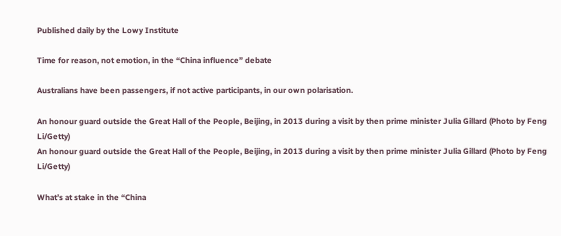Published daily by the Lowy Institute

Time for reason, not emotion, in the “China influence” debate

Australians have been passengers, if not active participants, in our own polarisation.

An honour guard outside the Great Hall of the People, Beijing, in 2013 during a visit by then prime minister Julia Gillard (Photo by Feng Li/Getty)
An honour guard outside the Great Hall of the People, Beijing, in 2013 during a visit by then prime minister Julia Gillard (Photo by Feng Li/Getty)

What’s at stake in the “China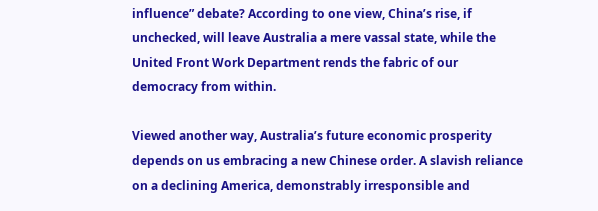influence” debate? According to one view, China’s rise, if unchecked, will leave Australia a mere vassal state, while the United Front Work Department rends the fabric of our democracy from within.

Viewed another way, Australia’s future economic prosperity depends on us embracing a new Chinese order. A slavish reliance on a declining America, demonstrably irresponsible and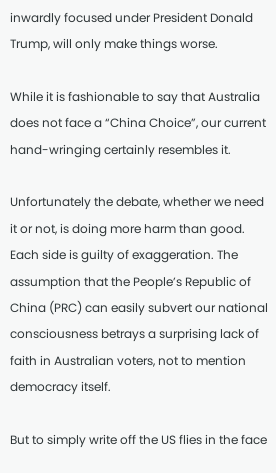inwardly focused under President Donald Trump, will only make things worse.

While it is fashionable to say that Australia does not face a “China Choice”, our current hand-wringing certainly resembles it.

Unfortunately the debate, whether we need it or not, is doing more harm than good. Each side is guilty of exaggeration. The assumption that the People’s Republic of China (PRC) can easily subvert our national consciousness betrays a surprising lack of faith in Australian voters, not to mention democracy itself.

But to simply write off the US flies in the face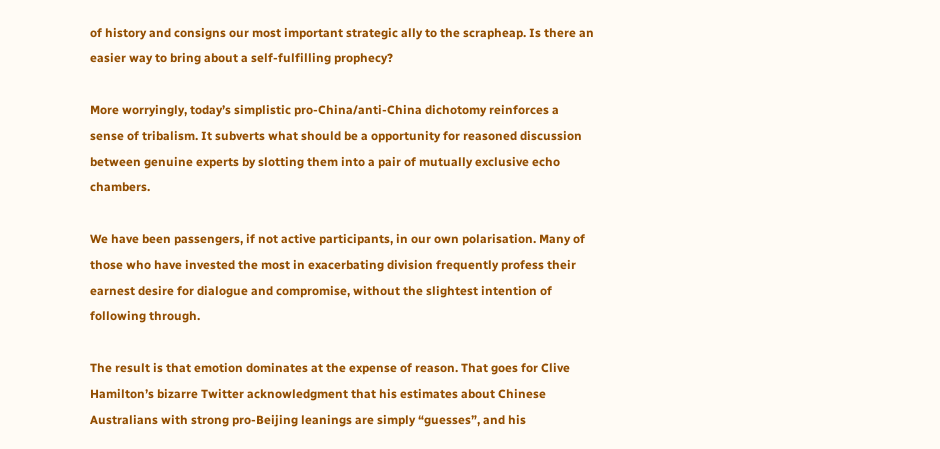of history and consigns our most important strategic ally to the scrapheap. Is there an easier way to bring about a self-fulfilling prophecy?

More worryingly, today’s simplistic pro-China/anti-China dichotomy reinforces a sense of tribalism. It subverts what should be a opportunity for reasoned discussion between genuine experts by slotting them into a pair of mutually exclusive echo chambers.

We have been passengers, if not active participants, in our own polarisation. Many of those who have invested the most in exacerbating division frequently profess their earnest desire for dialogue and compromise, without the slightest intention of following through.

The result is that emotion dominates at the expense of reason. That goes for Clive Hamilton’s bizarre Twitter acknowledgment that his estimates about Chinese Australians with strong pro-Beijing leanings are simply “guesses”, and his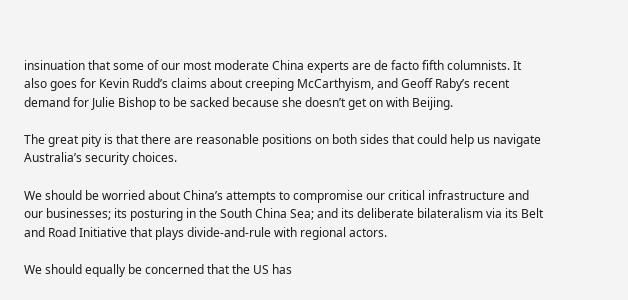insinuation that some of our most moderate China experts are de facto fifth columnists. It also goes for Kevin Rudd’s claims about creeping McCarthyism, and Geoff Raby’s recent demand for Julie Bishop to be sacked because she doesn’t get on with Beijing.

The great pity is that there are reasonable positions on both sides that could help us navigate Australia’s security choices.

We should be worried about China’s attempts to compromise our critical infrastructure and our businesses; its posturing in the South China Sea; and its deliberate bilateralism via its Belt and Road Initiative that plays divide-and-rule with regional actors.

We should equally be concerned that the US has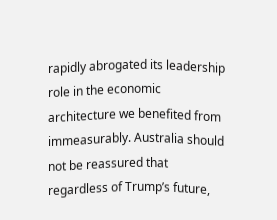rapidly abrogated its leadership role in the economic architecture we benefited from immeasurably. Australia should not be reassured that regardless of Trump’s future,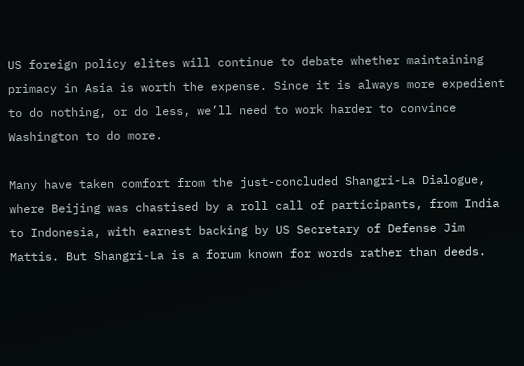US foreign policy elites will continue to debate whether maintaining primacy in Asia is worth the expense. Since it is always more expedient to do nothing, or do less, we’ll need to work harder to convince Washington to do more.

Many have taken comfort from the just-concluded Shangri-La Dialogue, where Beijing was chastised by a roll call of participants, from India to Indonesia, with earnest backing by US Secretary of Defense Jim Mattis. But Shangri-La is a forum known for words rather than deeds.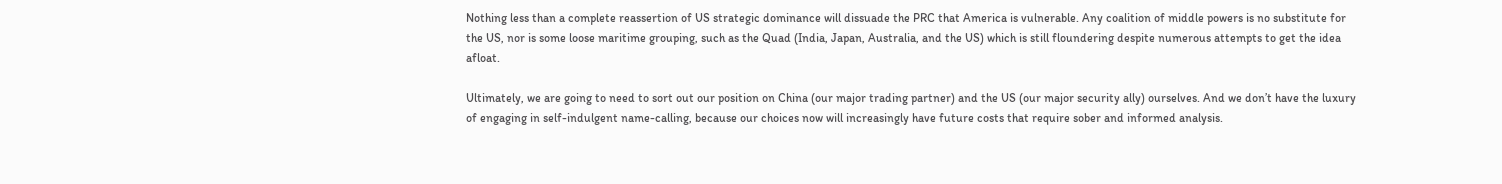Nothing less than a complete reassertion of US strategic dominance will dissuade the PRC that America is vulnerable. Any coalition of middle powers is no substitute for the US, nor is some loose maritime grouping, such as the Quad (India, Japan, Australia, and the US) which is still floundering despite numerous attempts to get the idea afloat.

Ultimately, we are going to need to sort out our position on China (our major trading partner) and the US (our major security ally) ourselves. And we don’t have the luxury of engaging in self-indulgent name-calling, because our choices now will increasingly have future costs that require sober and informed analysis.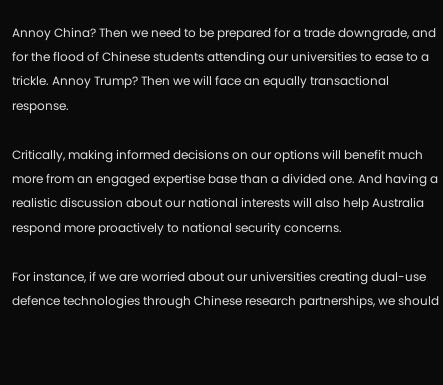Annoy China? Then we need to be prepared for a trade downgrade, and for the flood of Chinese students attending our universities to ease to a trickle. Annoy Trump? Then we will face an equally transactional response.

Critically, making informed decisions on our options will benefit much more from an engaged expertise base than a divided one. And having a realistic discussion about our national interests will also help Australia respond more proactively to national security concerns.

For instance, if we are worried about our universities creating dual-use defence technologies through Chinese research partnerships, we should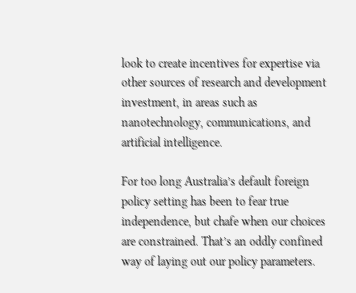look to create incentives for expertise via other sources of research and development investment, in areas such as nanotechnology, communications, and artificial intelligence.

For too long Australia’s default foreign policy setting has been to fear true independence, but chafe when our choices are constrained. That’s an oddly confined way of laying out our policy parameters.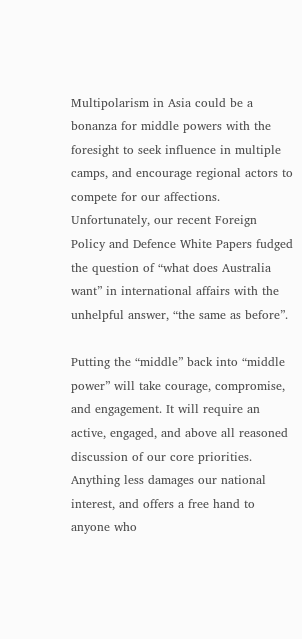Multipolarism in Asia could be a bonanza for middle powers with the foresight to seek influence in multiple camps, and encourage regional actors to compete for our affections. Unfortunately, our recent Foreign Policy and Defence White Papers fudged the question of “what does Australia want” in international affairs with the unhelpful answer, “the same as before”.

Putting the “middle” back into “middle power” will take courage, compromise, and engagement. It will require an active, engaged, and above all reasoned discussion of our core priorities. Anything less damages our national interest, and offers a free hand to anyone who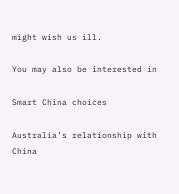might wish us ill.

You may also be interested in

Smart China choices

Australia’s relationship with China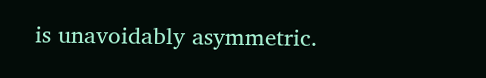is unavoidably asymmetric.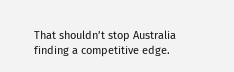That shouldn’t stop Australia finding a competitive edge.